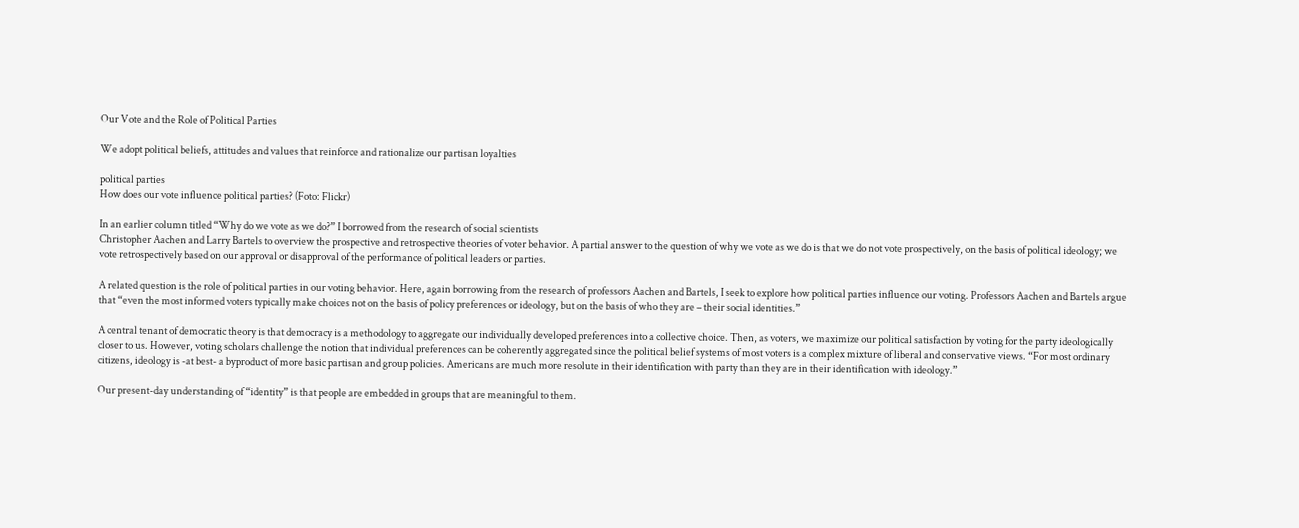Our Vote and the Role of Political Parties

We adopt political beliefs, attitudes and values that reinforce and rationalize our partisan loyalties

political parties
How does our vote influence political parties? (Foto: Flickr)

In an earlier column titled “Why do we vote as we do?” I borrowed from the research of social scientists
Christopher Aachen and Larry Bartels to overview the prospective and retrospective theories of voter behavior. A partial answer to the question of why we vote as we do is that we do not vote prospectively, on the basis of political ideology; we vote retrospectively based on our approval or disapproval of the performance of political leaders or parties.

A related question is the role of political parties in our voting behavior. Here, again borrowing from the research of professors Aachen and Bartels, I seek to explore how political parties influence our voting. Professors Aachen and Bartels argue that “even the most informed voters typically make choices not on the basis of policy preferences or ideology, but on the basis of who they are – their social identities.”

A central tenant of democratic theory is that democracy is a methodology to aggregate our individually developed preferences into a collective choice. Then, as voters, we maximize our political satisfaction by voting for the party ideologically closer to us. However, voting scholars challenge the notion that individual preferences can be coherently aggregated since the political belief systems of most voters is a complex mixture of liberal and conservative views. “For most ordinary citizens, ideology is -at best- a byproduct of more basic partisan and group policies. Americans are much more resolute in their identification with party than they are in their identification with ideology.”

Our present-day understanding of “identity” is that people are embedded in groups that are meaningful to them.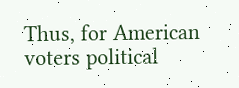Thus, for American voters political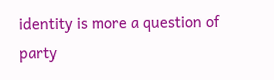identity is more a question of party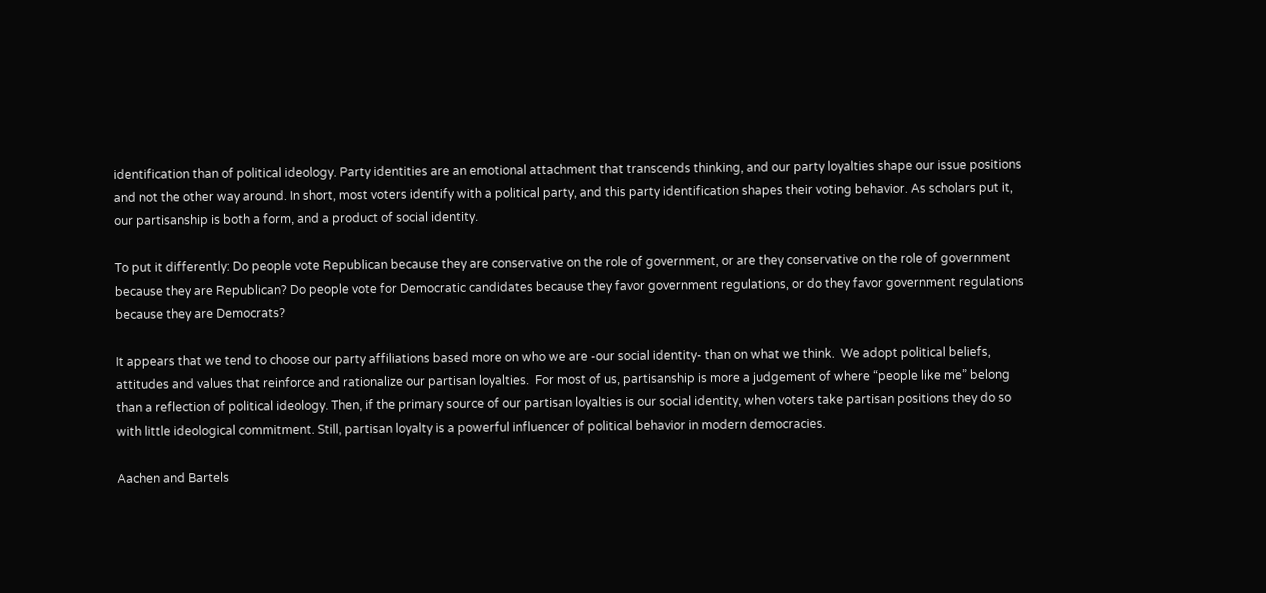identification than of political ideology. Party identities are an emotional attachment that transcends thinking, and our party loyalties shape our issue positions and not the other way around. In short, most voters identify with a political party, and this party identification shapes their voting behavior. As scholars put it, our partisanship is both a form, and a product of social identity.

To put it differently: Do people vote Republican because they are conservative on the role of government, or are they conservative on the role of government because they are Republican? Do people vote for Democratic candidates because they favor government regulations, or do they favor government regulations because they are Democrats?

It appears that we tend to choose our party affiliations based more on who we are -our social identity- than on what we think.  We adopt political beliefs, attitudes and values that reinforce and rationalize our partisan loyalties.  For most of us, partisanship is more a judgement of where “people like me” belong than a reflection of political ideology. Then, if the primary source of our partisan loyalties is our social identity, when voters take partisan positions they do so with little ideological commitment. Still, partisan loyalty is a powerful influencer of political behavior in modern democracies.

Aachen and Bartels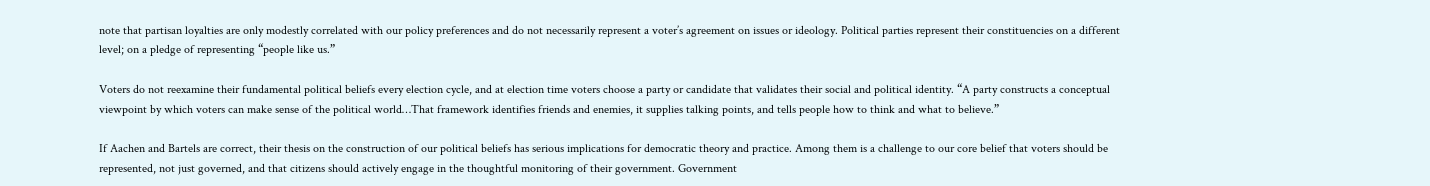note that partisan loyalties are only modestly correlated with our policy preferences and do not necessarily represent a voter’s agreement on issues or ideology. Political parties represent their constituencies on a different level; on a pledge of representing “people like us.”

Voters do not reexamine their fundamental political beliefs every election cycle, and at election time voters choose a party or candidate that validates their social and political identity. “A party constructs a conceptual viewpoint by which voters can make sense of the political world…That framework identifies friends and enemies, it supplies talking points, and tells people how to think and what to believe.”

If Aachen and Bartels are correct, their thesis on the construction of our political beliefs has serious implications for democratic theory and practice. Among them is a challenge to our core belief that voters should be represented, not just governed, and that citizens should actively engage in the thoughtful monitoring of their government. Government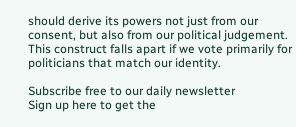should derive its powers not just from our consent, but also from our political judgement. This construct falls apart if we vote primarily for politicians that match our identity.

Subscribe free to our daily newsletter
Sign up here to get the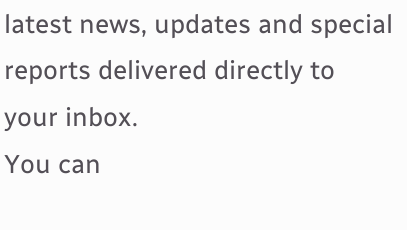latest news, updates and special reports delivered directly to your inbox.
You can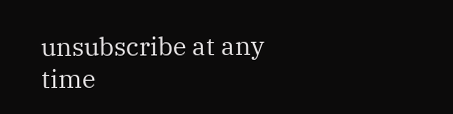unsubscribe at any time